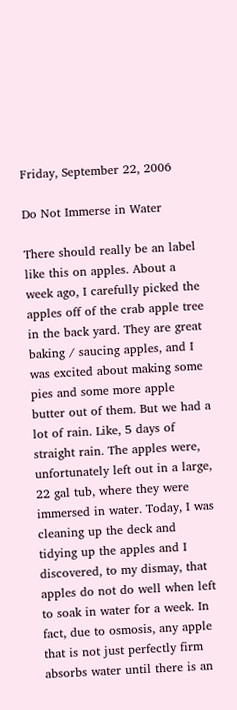Friday, September 22, 2006

Do Not Immerse in Water

There should really be an label like this on apples. About a week ago, I carefully picked the apples off of the crab apple tree in the back yard. They are great baking / saucing apples, and I was excited about making some pies and some more apple butter out of them. But we had a lot of rain. Like, 5 days of straight rain. The apples were, unfortunately left out in a large, 22 gal tub, where they were immersed in water. Today, I was cleaning up the deck and tidying up the apples and I discovered, to my dismay, that apples do not do well when left to soak in water for a week. In fact, due to osmosis, any apple that is not just perfectly firm absorbs water until there is an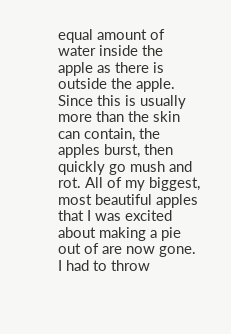equal amount of water inside the apple as there is outside the apple. Since this is usually more than the skin can contain, the apples burst, then quickly go mush and rot. All of my biggest, most beautiful apples that I was excited about making a pie out of are now gone. I had to throw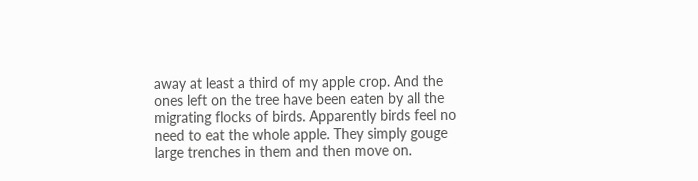away at least a third of my apple crop. And the ones left on the tree have been eaten by all the migrating flocks of birds. Apparently birds feel no need to eat the whole apple. They simply gouge large trenches in them and then move on.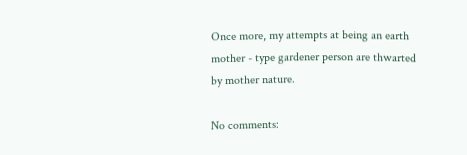Once more, my attempts at being an earth mother - type gardener person are thwarted by mother nature.

No comments: